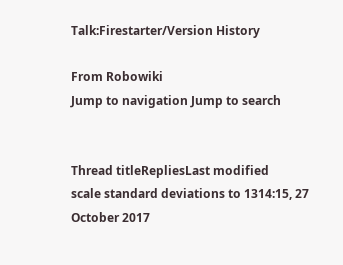Talk:Firestarter/Version History

From Robowiki
Jump to navigation Jump to search


Thread titleRepliesLast modified
scale standard deviations to 1314:15, 27 October 2017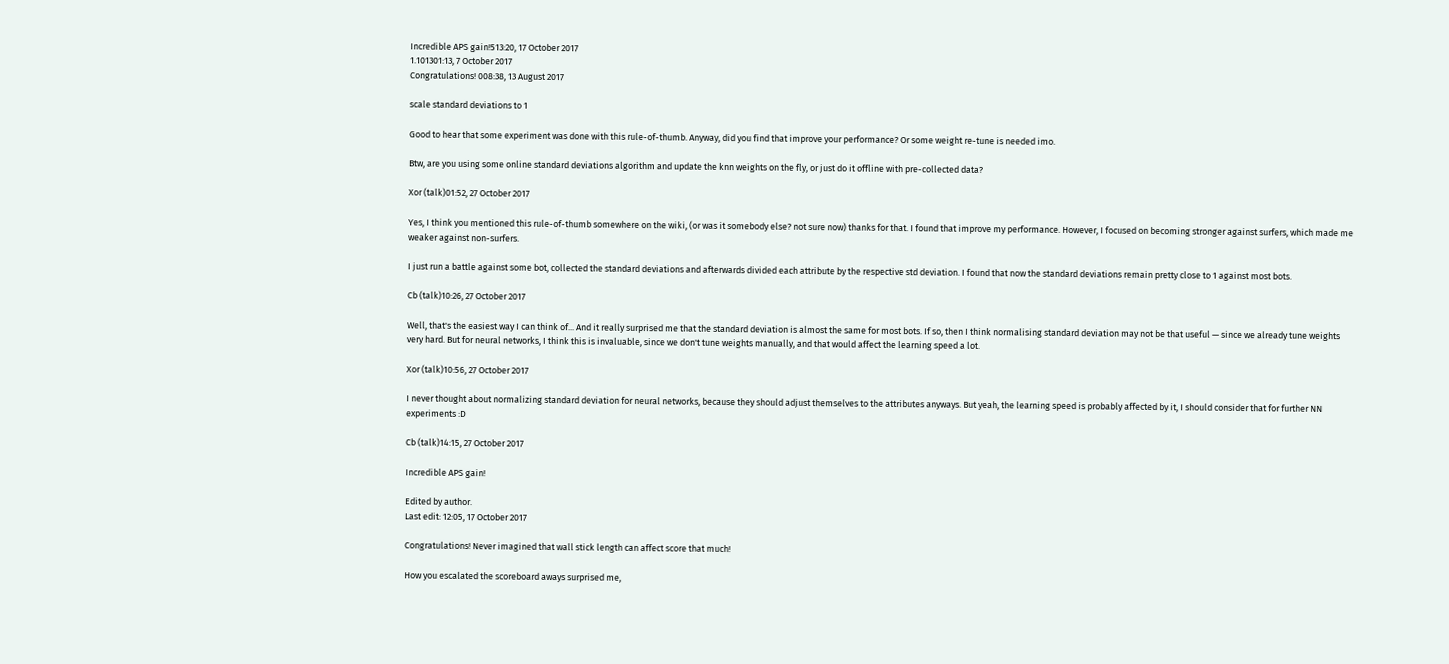Incredible APS gain!513:20, 17 October 2017
1.101301:13, 7 October 2017
Congratulations! 008:38, 13 August 2017

scale standard deviations to 1

Good to hear that some experiment was done with this rule-of-thumb. Anyway, did you find that improve your performance? Or some weight re-tune is needed imo.

Btw, are you using some online standard deviations algorithm and update the knn weights on the fly, or just do it offline with pre-collected data?

Xor (talk)01:52, 27 October 2017

Yes, I think you mentioned this rule-of-thumb somewhere on the wiki, (or was it somebody else? not sure now) thanks for that. I found that improve my performance. However, I focused on becoming stronger against surfers, which made me weaker against non-surfers.

I just run a battle against some bot, collected the standard deviations and afterwards divided each attribute by the respective std deviation. I found that now the standard deviations remain pretty close to 1 against most bots.

Cb (talk)10:26, 27 October 2017

Well, that's the easiest way I can think of... And it really surprised me that the standard deviation is almost the same for most bots. If so, then I think normalising standard deviation may not be that useful — since we already tune weights very hard. But for neural networks, I think this is invaluable, since we don't tune weights manually, and that would affect the learning speed a lot.

Xor (talk)10:56, 27 October 2017

I never thought about normalizing standard deviation for neural networks, because they should adjust themselves to the attributes anyways. But yeah, the learning speed is probably affected by it, I should consider that for further NN experiments :D

Cb (talk)14:15, 27 October 2017

Incredible APS gain!

Edited by author.
Last edit: 12:05, 17 October 2017

Congratulations! Never imagined that wall stick length can affect score that much!

How you escalated the scoreboard aways surprised me,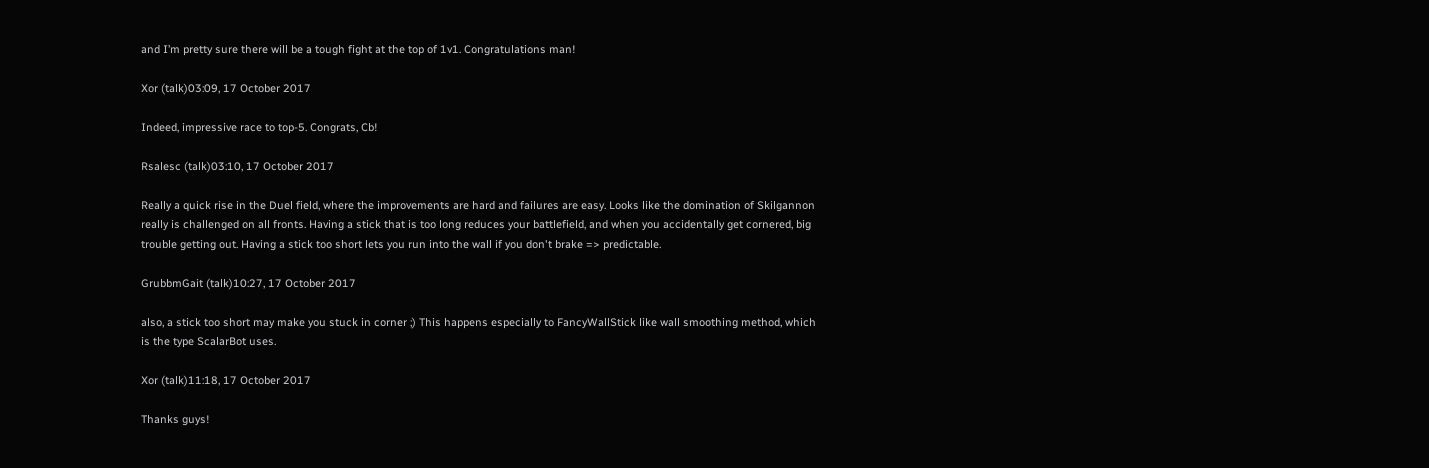and I’m pretty sure there will be a tough fight at the top of 1v1. Congratulations man!

Xor (talk)03:09, 17 October 2017

Indeed, impressive race to top-5. Congrats, Cb!

Rsalesc (talk)03:10, 17 October 2017

Really a quick rise in the Duel field, where the improvements are hard and failures are easy. Looks like the domination of Skilgannon really is challenged on all fronts. Having a stick that is too long reduces your battlefield, and when you accidentally get cornered, big trouble getting out. Having a stick too short lets you run into the wall if you don't brake => predictable.

GrubbmGait (talk)10:27, 17 October 2017

also, a stick too short may make you stuck in corner ;) This happens especially to FancyWallStick like wall smoothing method, which is the type ScalarBot uses.

Xor (talk)11:18, 17 October 2017

Thanks guys!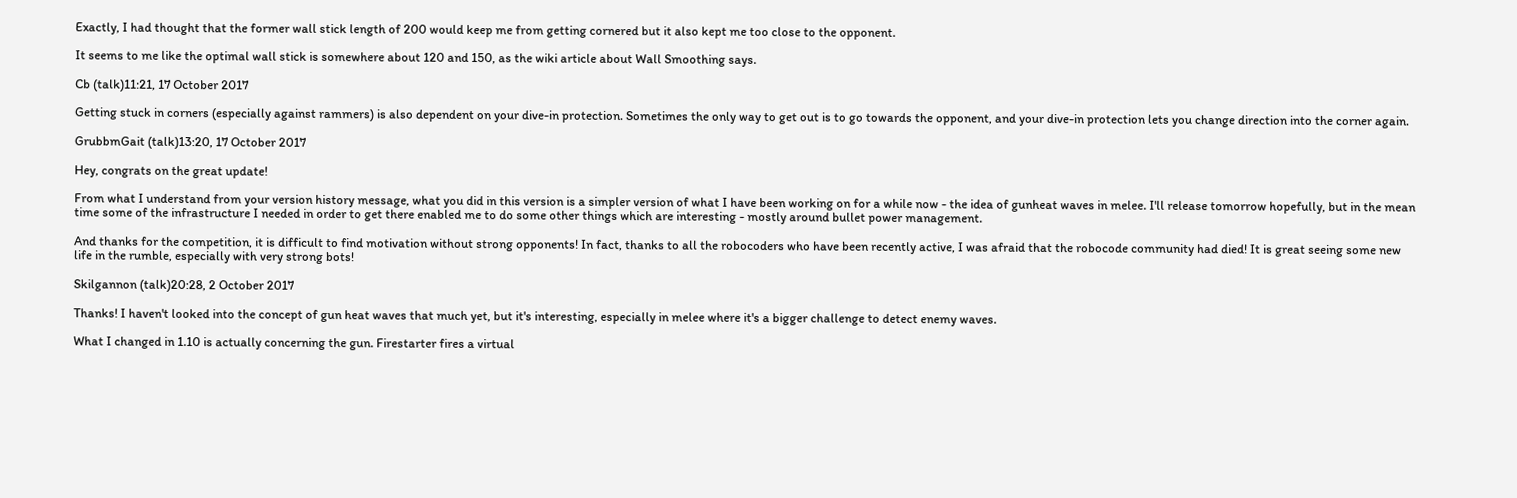Exactly, I had thought that the former wall stick length of 200 would keep me from getting cornered but it also kept me too close to the opponent.

It seems to me like the optimal wall stick is somewhere about 120 and 150, as the wiki article about Wall Smoothing says.

Cb (talk)11:21, 17 October 2017

Getting stuck in corners (especially against rammers) is also dependent on your dive-in protection. Sometimes the only way to get out is to go towards the opponent, and your dive-in protection lets you change direction into the corner again.

GrubbmGait (talk)13:20, 17 October 2017

Hey, congrats on the great update!

From what I understand from your version history message, what you did in this version is a simpler version of what I have been working on for a while now - the idea of gunheat waves in melee. I'll release tomorrow hopefully, but in the mean time some of the infrastructure I needed in order to get there enabled me to do some other things which are interesting - mostly around bullet power management.

And thanks for the competition, it is difficult to find motivation without strong opponents! In fact, thanks to all the robocoders who have been recently active, I was afraid that the robocode community had died! It is great seeing some new life in the rumble, especially with very strong bots!

Skilgannon (talk)20:28, 2 October 2017

Thanks! I haven't looked into the concept of gun heat waves that much yet, but it's interesting, especially in melee where it's a bigger challenge to detect enemy waves.

What I changed in 1.10 is actually concerning the gun. Firestarter fires a virtual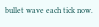bullet wave each tick now.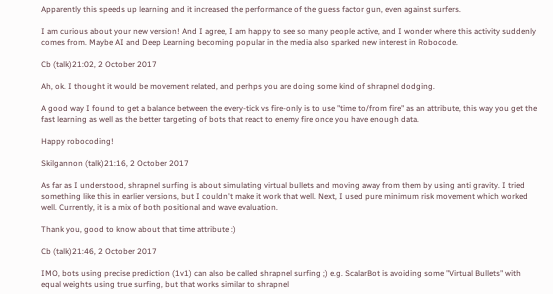Apparently this speeds up learning and it increased the performance of the guess factor gun, even against surfers.

I am curious about your new version! And I agree, I am happy to see so many people active, and I wonder where this activity suddenly comes from. Maybe AI and Deep Learning becoming popular in the media also sparked new interest in Robocode.

Cb (talk)21:02, 2 October 2017

Ah, ok. I thought it would be movement related, and perhps you are doing some kind of shrapnel dodging.

A good way I found to get a balance between the every-tick vs fire-only is to use "time to/from fire" as an attribute, this way you get the fast learning as well as the better targeting of bots that react to enemy fire once you have enough data.

Happy robocoding!

Skilgannon (talk)21:16, 2 October 2017

As far as I understood, shrapnel surfing is about simulating virtual bullets and moving away from them by using anti gravity. I tried something like this in earlier versions, but I couldn't make it work that well. Next, I used pure minimum risk movement which worked well. Currently, it is a mix of both positional and wave evaluation.

Thank you, good to know about that time attribute :)

Cb (talk)21:46, 2 October 2017

IMO, bots using precise prediction (1v1) can also be called shrapnel surfing ;) e.g. ScalarBot is avoiding some "Virtual Bullets" with equal weights using true surfing, but that works similar to shrapnel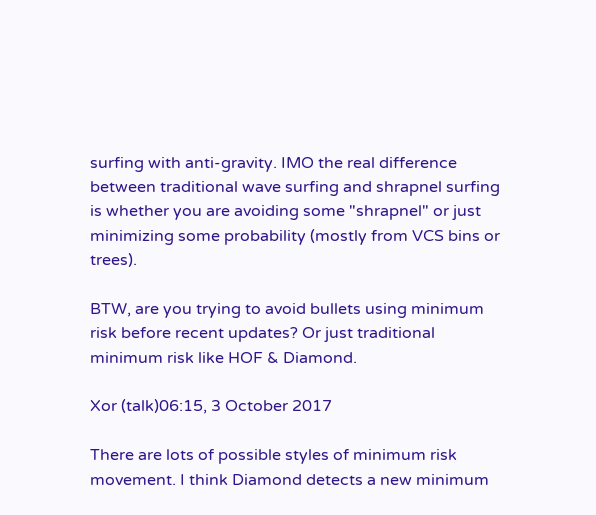surfing with anti-gravity. IMO the real difference between traditional wave surfing and shrapnel surfing is whether you are avoiding some "shrapnel" or just minimizing some probability (mostly from VCS bins or trees).

BTW, are you trying to avoid bullets using minimum risk before recent updates? Or just traditional minimum risk like HOF & Diamond.

Xor (talk)06:15, 3 October 2017

There are lots of possible styles of minimum risk movement. I think Diamond detects a new minimum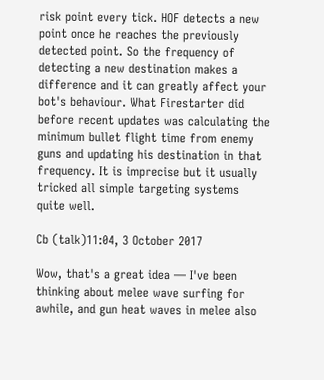risk point every tick. HOF detects a new point once he reaches the previously detected point. So the frequency of detecting a new destination makes a difference and it can greatly affect your bot's behaviour. What Firestarter did before recent updates was calculating the minimum bullet flight time from enemy guns and updating his destination in that frequency. It is imprecise but it usually tricked all simple targeting systems quite well.

Cb (talk)11:04, 3 October 2017

Wow, that's a great idea — I've been thinking about melee wave surfing for awhile, and gun heat waves in melee also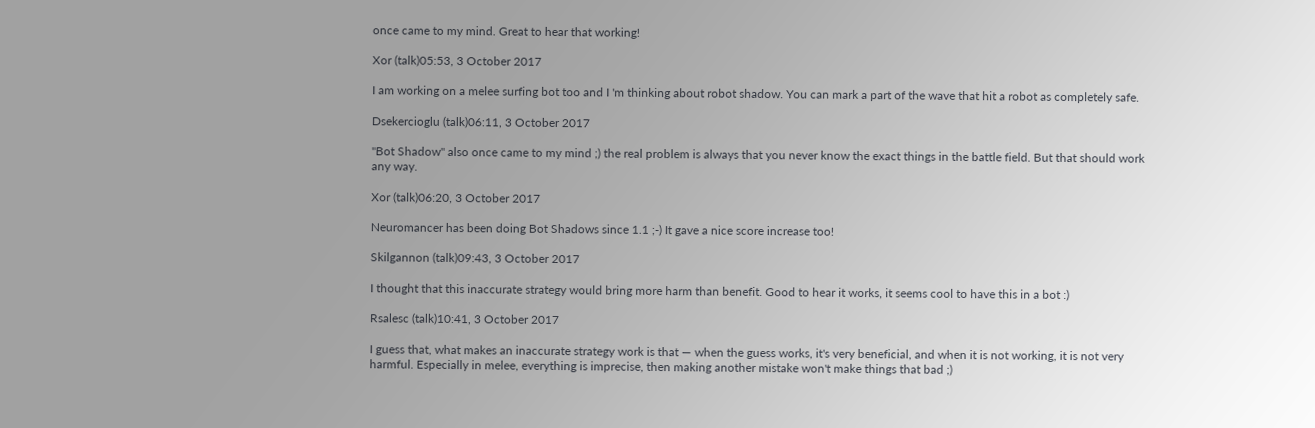once came to my mind. Great to hear that working!

Xor (talk)05:53, 3 October 2017

I am working on a melee surfing bot too and I 'm thinking about robot shadow. You can mark a part of the wave that hit a robot as completely safe.

Dsekercioglu (talk)06:11, 3 October 2017

"Bot Shadow" also once came to my mind ;) the real problem is always that you never know the exact things in the battle field. But that should work any way.

Xor (talk)06:20, 3 October 2017

Neuromancer has been doing Bot Shadows since 1.1 ;-) It gave a nice score increase too!

Skilgannon (talk)09:43, 3 October 2017

I thought that this inaccurate strategy would bring more harm than benefit. Good to hear it works, it seems cool to have this in a bot :)

Rsalesc (talk)10:41, 3 October 2017

I guess that, what makes an inaccurate strategy work is that — when the guess works, it's very beneficial, and when it is not working, it is not very harmful. Especially in melee, everything is imprecise, then making another mistake won't make things that bad ;)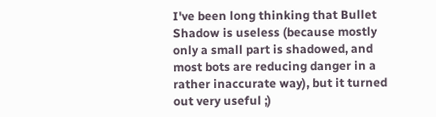I've been long thinking that Bullet Shadow is useless (because mostly only a small part is shadowed, and most bots are reducing danger in a rather inaccurate way), but it turned out very useful ;)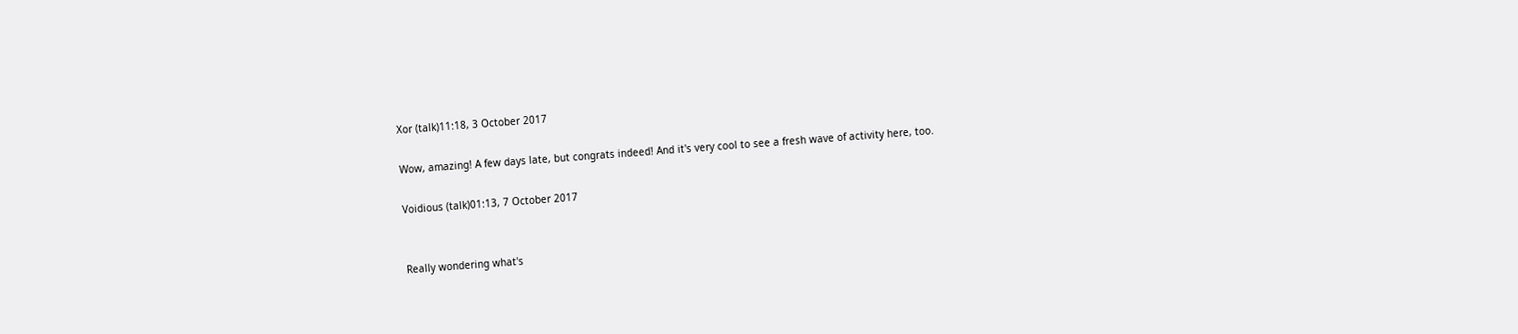Xor (talk)11:18, 3 October 2017

Wow, amazing! A few days late, but congrats indeed! And it's very cool to see a fresh wave of activity here, too.

Voidious (talk)01:13, 7 October 2017


Really wondering what's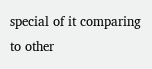special of it comparing to other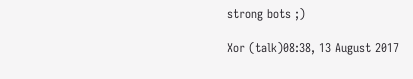strong bots ;)

Xor (talk)08:38, 13 August 2017